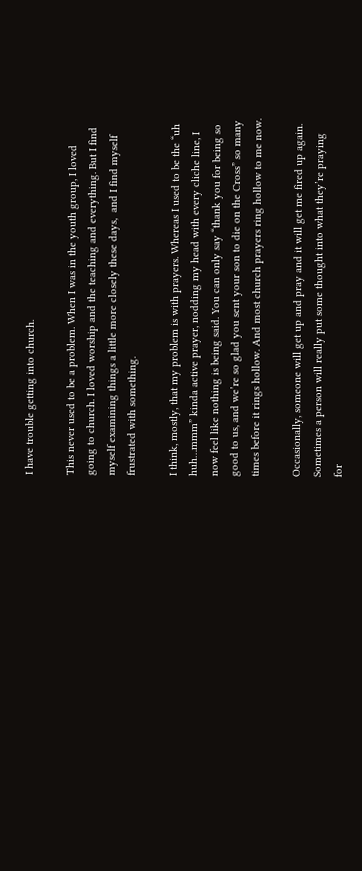I have trouble getting into church.

This never used to be a problem. When I was in the youth group, I loved going to church. I loved worship and the teaching and everything. But I find myself examining things a little more closely these days,  and I find myself frustrated with something.

I think, mostly, that my problem is with prayers. Whereas I used to be the “uh huh…mmm” kinda active prayer, nodding my head with every cliche line, I now feel like nothing is being said. You can only say “thank you for being so good to us, and we’re so glad you sent your son to die on the Cross” so many times before it rings hollow. And most church prayers ring hollow to me now.

Occasionally, someone will get up and pray and it will get me fired up again. Sometimes a person will really put some thought into what they’re praying for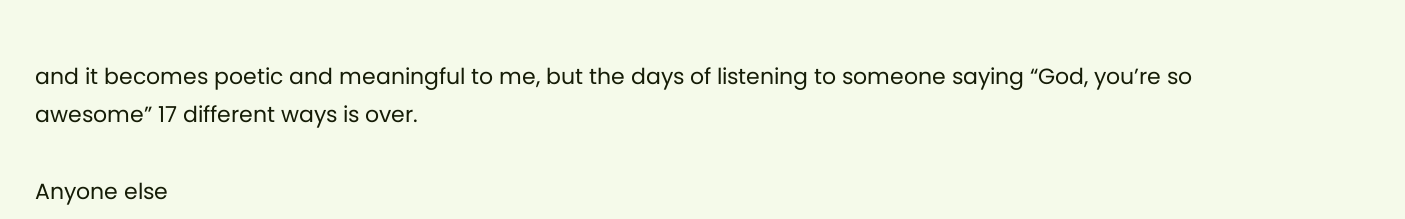and it becomes poetic and meaningful to me, but the days of listening to someone saying “God, you’re so awesome” 17 different ways is over.

Anyone else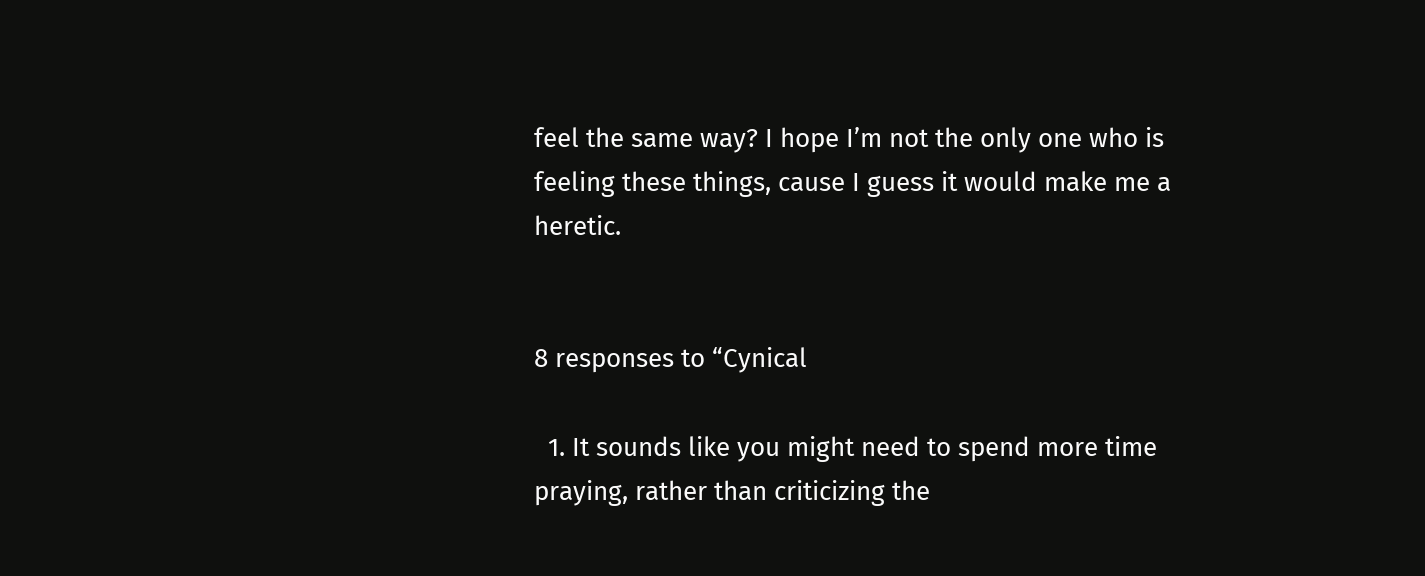feel the same way? I hope I’m not the only one who is feeling these things, cause I guess it would make me a heretic.


8 responses to “Cynical

  1. It sounds like you might need to spend more time praying, rather than criticizing the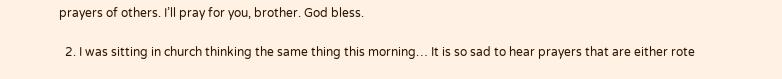prayers of others. I’ll pray for you, brother. God bless.

  2. I was sitting in church thinking the same thing this morning… It is so sad to hear prayers that are either rote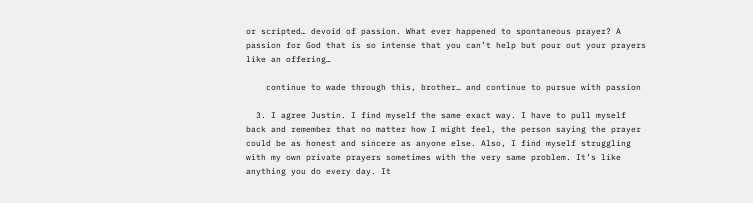or scripted… devoid of passion. What ever happened to spontaneous prayer? A passion for God that is so intense that you can’t help but pour out your prayers like an offering…

    continue to wade through this, brother… and continue to pursue with passion

  3. I agree Justin. I find myself the same exact way. I have to pull myself back and remember that no matter how I might feel, the person saying the prayer could be as honest and sincere as anyone else. Also, I find myself struggling with my own private prayers sometimes with the very same problem. It’s like anything you do every day. It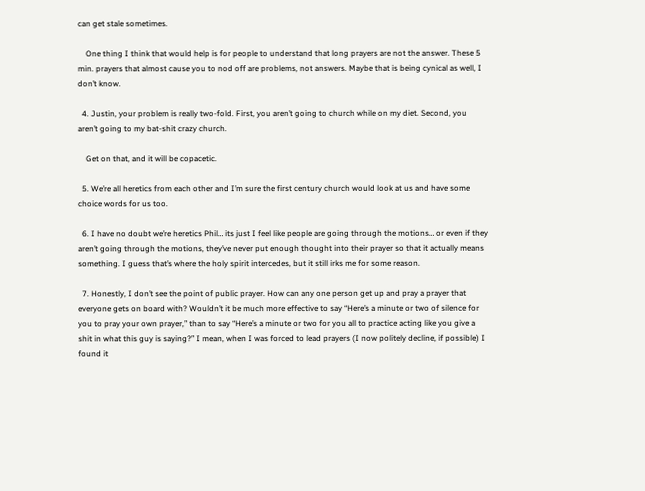can get stale sometimes.

    One thing I think that would help is for people to understand that long prayers are not the answer. These 5 min. prayers that almost cause you to nod off are problems, not answers. Maybe that is being cynical as well, I don’t know.

  4. Justin, your problem is really two-fold. First, you aren’t going to church while on my diet. Second, you aren’t going to my bat-shit crazy church.

    Get on that, and it will be copacetic.

  5. We’re all heretics from each other and I’m sure the first century church would look at us and have some choice words for us too.

  6. I have no doubt we’re heretics Phil… its just I feel like people are going through the motions… or even if they aren’t going through the motions, they’ve never put enough thought into their prayer so that it actually means something. I guess that’s where the holy spirit intercedes, but it still irks me for some reason.

  7. Honestly, I don’t see the point of public prayer. How can any one person get up and pray a prayer that everyone gets on board with? Wouldn’t it be much more effective to say “Here’s a minute or two of silence for you to pray your own prayer,” than to say “Here’s a minute or two for you all to practice acting like you give a shit in what this guy is saying?” I mean, when I was forced to lead prayers (I now politely decline, if possible) I found it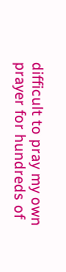difficult to pray my own prayer for hundreds of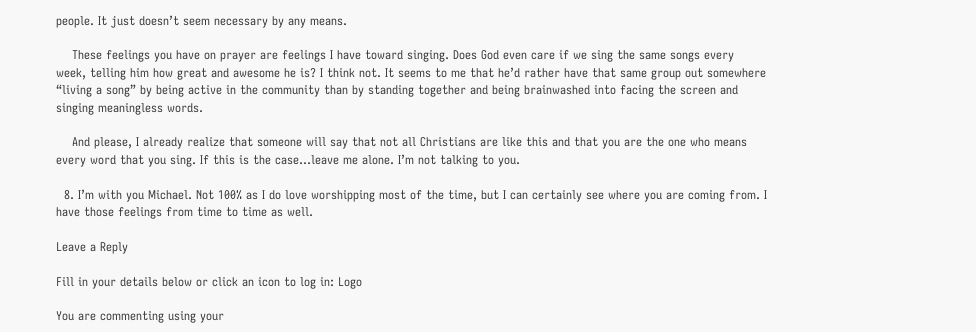people. It just doesn’t seem necessary by any means.

    These feelings you have on prayer are feelings I have toward singing. Does God even care if we sing the same songs every week, telling him how great and awesome he is? I think not. It seems to me that he’d rather have that same group out somewhere “living a song” by being active in the community than by standing together and being brainwashed into facing the screen and singing meaningless words.

    And please, I already realize that someone will say that not all Christians are like this and that you are the one who means every word that you sing. If this is the case…leave me alone. I’m not talking to you.

  8. I’m with you Michael. Not 100% as I do love worshipping most of the time, but I can certainly see where you are coming from. I have those feelings from time to time as well.

Leave a Reply

Fill in your details below or click an icon to log in: Logo

You are commenting using your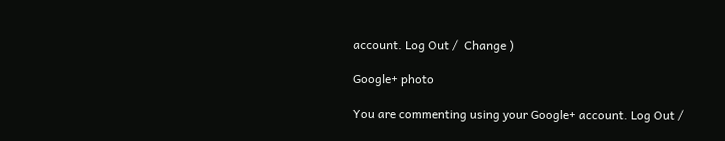account. Log Out /  Change )

Google+ photo

You are commenting using your Google+ account. Log Out /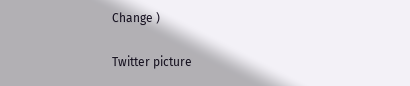Change )

Twitter picture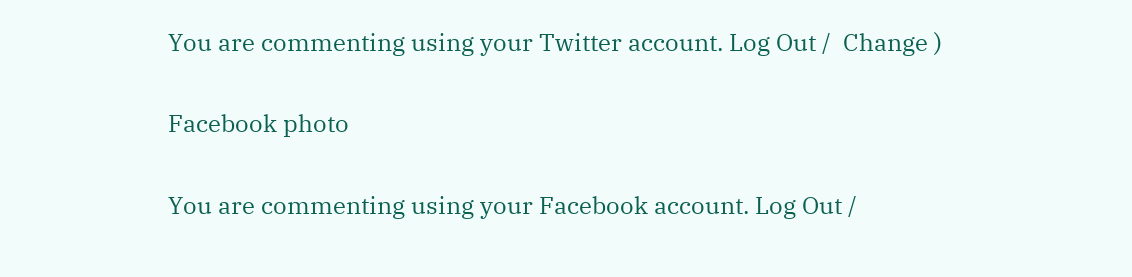You are commenting using your Twitter account. Log Out /  Change )

Facebook photo

You are commenting using your Facebook account. Log Out /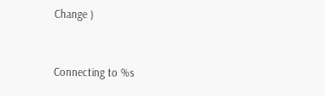Change )


Connecting to %s